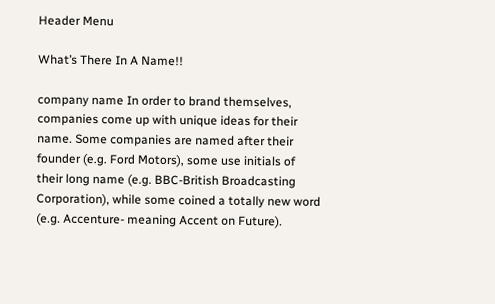Header Menu

What’s There In A Name!!

company name In order to brand themselves, companies come up with unique ideas for their name. Some companies are named after their founder (e.g. Ford Motors), some use initials of their long name (e.g. BBC-British Broadcasting Corporation), while some coined a totally new word (e.g. Accenture- meaning Accent on Future).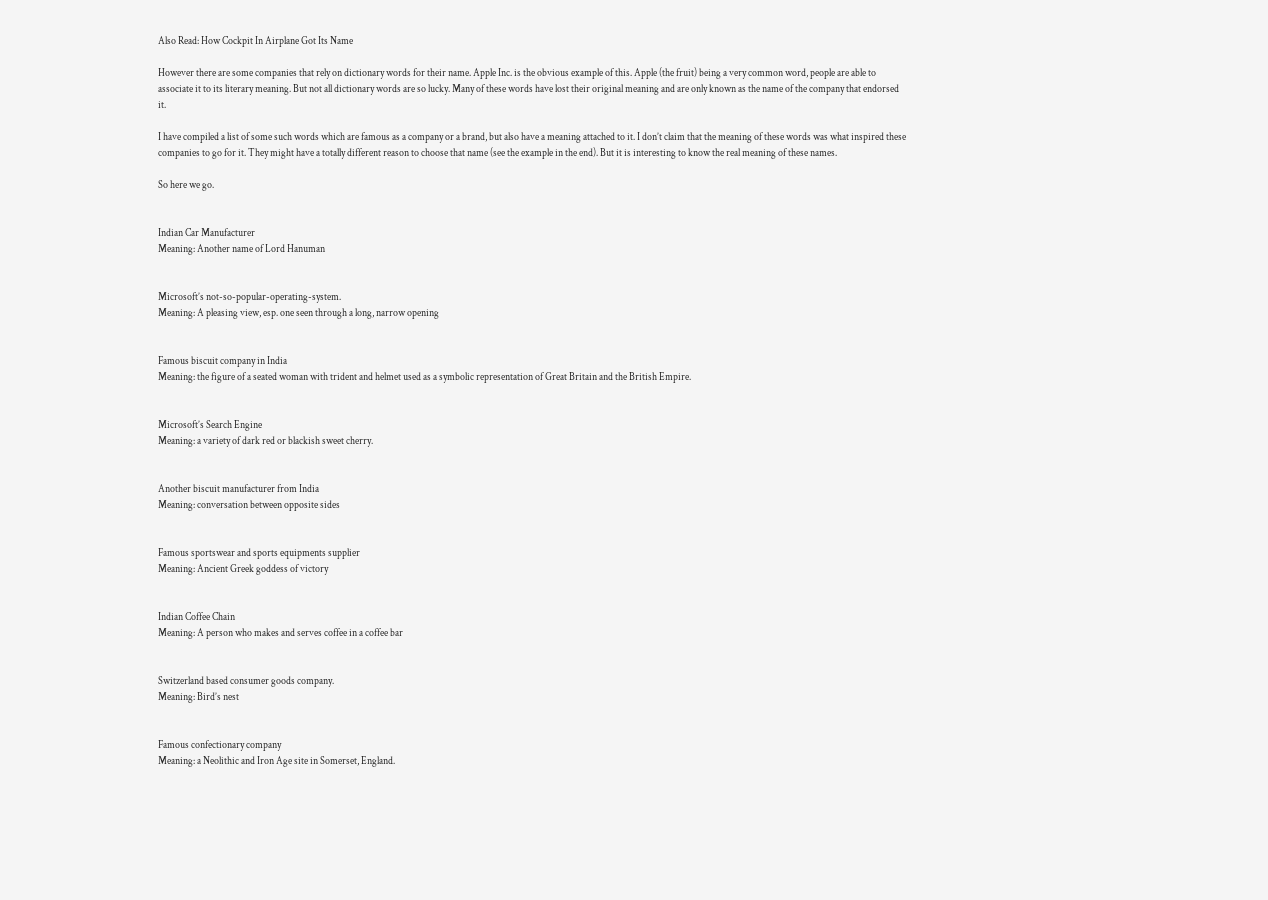Also Read: How Cockpit In Airplane Got Its Name

However there are some companies that rely on dictionary words for their name. Apple Inc. is the obvious example of this. Apple (the fruit) being a very common word, people are able to associate it to its literary meaning. But not all dictionary words are so lucky. Many of these words have lost their original meaning and are only known as the name of the company that endorsed it.

I have compiled a list of some such words which are famous as a company or a brand, but also have a meaning attached to it. I don’t claim that the meaning of these words was what inspired these companies to go for it. They might have a totally different reason to choose that name (see the example in the end). But it is interesting to know the real meaning of these names.

So here we go.


Indian Car Manufacturer
Meaning: Another name of Lord Hanuman


Microsoft’s not-so-popular-operating-system.
Meaning: A pleasing view, esp. one seen through a long, narrow opening


Famous biscuit company in India
Meaning: the figure of a seated woman with trident and helmet used as a symbolic representation of Great Britain and the British Empire.


Microsoft’s Search Engine
Meaning: a variety of dark red or blackish sweet cherry.


Another biscuit manufacturer from India
Meaning: conversation between opposite sides


Famous sportswear and sports equipments supplier
Meaning: Ancient Greek goddess of victory


Indian Coffee Chain
Meaning: A person who makes and serves coffee in a coffee bar


Switzerland based consumer goods company.
Meaning: Bird’s nest


Famous confectionary company
Meaning: a Neolithic and Iron Age site in Somerset, England.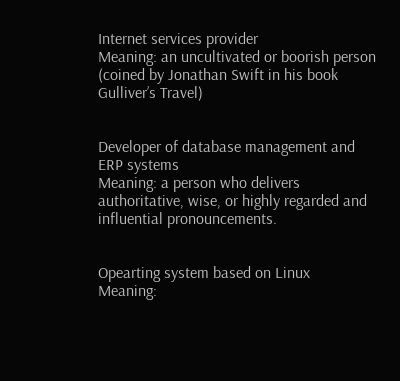Internet services provider
Meaning: an uncultivated or boorish person (coined by Jonathan Swift in his book Gulliver’s Travel)


Developer of database management and ERP systems
Meaning: a person who delivers authoritative, wise, or highly regarded and influential pronouncements.


Opearting system based on Linux
Meaning: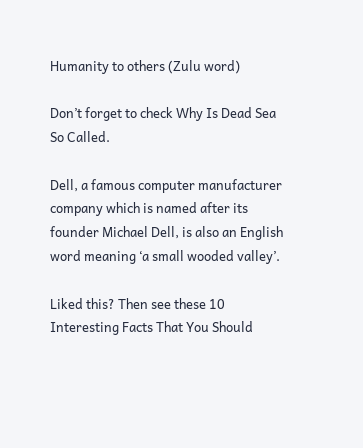Humanity to others (Zulu word)

Don’t forget to check Why Is Dead Sea So Called.

Dell, a famous computer manufacturer company which is named after its founder Michael Dell, is also an English word meaning ‘a small wooded valley’.

Liked this? Then see these 10 Interesting Facts That You Should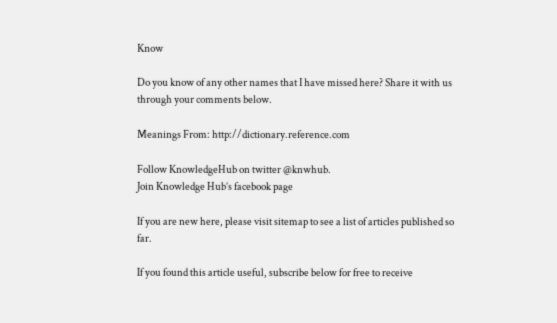Know

Do you know of any other names that I have missed here? Share it with us through your comments below.

Meanings From: http://dictionary.reference.com

Follow KnowledgeHub on twitter @knwhub.
Join Knowledge Hub’s facebook page

If you are new here, please visit sitemap to see a list of articles published so far.

If you found this article useful, subscribe below for free to receive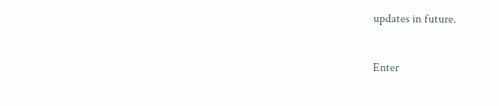updates in future.

Enter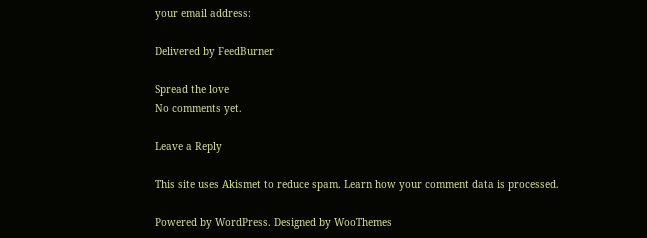your email address:

Delivered by FeedBurner

Spread the love
No comments yet.

Leave a Reply

This site uses Akismet to reduce spam. Learn how your comment data is processed.

Powered by WordPress. Designed by WooThemes